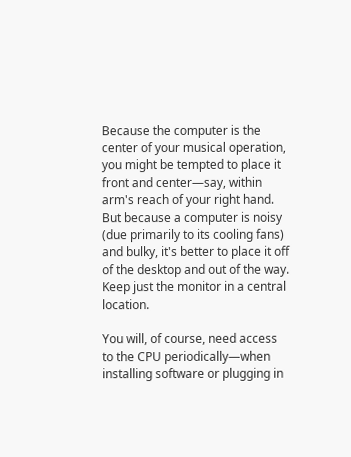Because the computer is the center of your musical operation, you might be tempted to place it front and center—say, within arm's reach of your right hand. But because a computer is noisy (due primarily to its cooling fans) and bulky, it's better to place it off of the desktop and out of the way. Keep just the monitor in a central location.

You will, of course, need access to the CPU periodically—when installing software or plugging in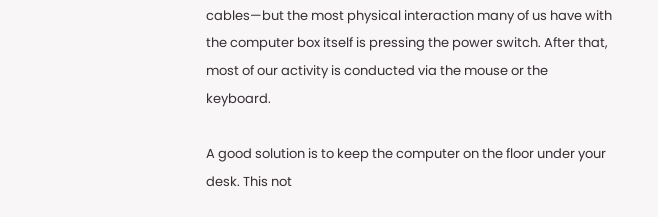cables—but the most physical interaction many of us have with the computer box itself is pressing the power switch. After that, most of our activity is conducted via the mouse or the keyboard.

A good solution is to keep the computer on the floor under your desk. This not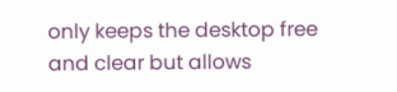only keeps the desktop free and clear but allows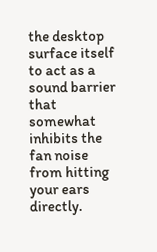the desktop surface itself to act as a sound barrier that somewhat inhibits the fan noise from hitting your ears directly.